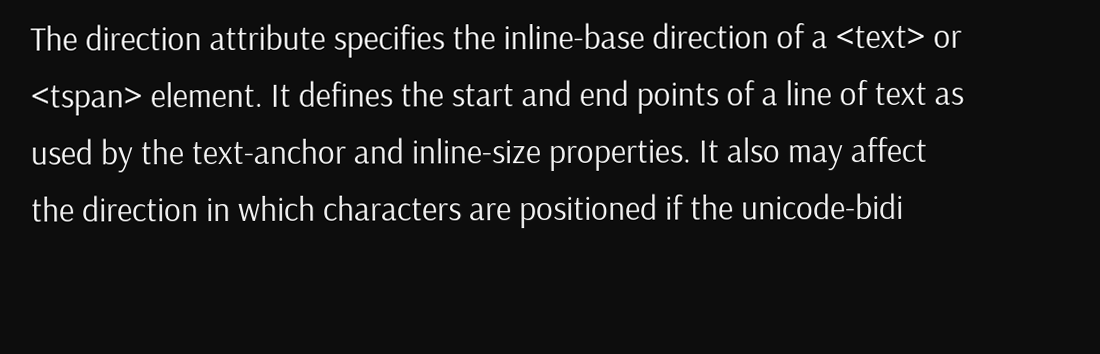The direction attribute specifies the inline-base direction of a <text> or <tspan> element. It defines the start and end points of a line of text as used by the text-anchor and inline-size properties. It also may affect the direction in which characters are positioned if the unicode-bidi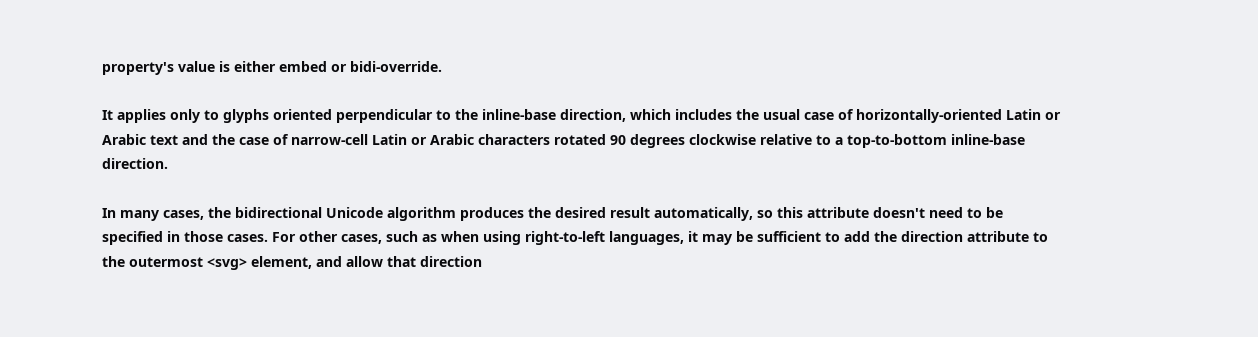property's value is either embed or bidi-override.

It applies only to glyphs oriented perpendicular to the inline-base direction, which includes the usual case of horizontally-oriented Latin or Arabic text and the case of narrow-cell Latin or Arabic characters rotated 90 degrees clockwise relative to a top-to-bottom inline-base direction.

In many cases, the bidirectional Unicode algorithm produces the desired result automatically, so this attribute doesn't need to be specified in those cases. For other cases, such as when using right-to-left languages, it may be sufficient to add the direction attribute to the outermost <svg> element, and allow that direction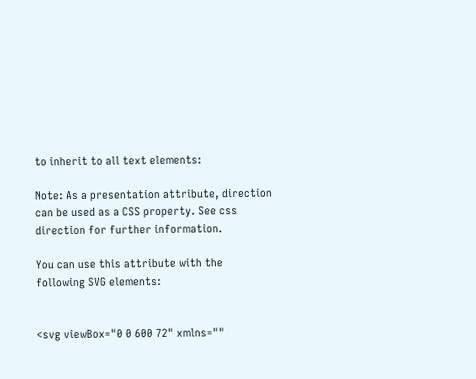to inherit to all text elements:

Note: As a presentation attribute, direction can be used as a CSS property. See css direction for further information.

You can use this attribute with the following SVG elements:


<svg viewBox="0 0 600 72" xmlns=""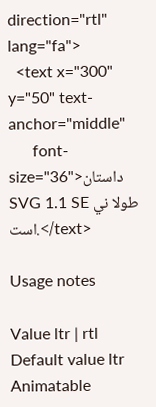direction="rtl" lang="fa">
  <text x="300" y="50" text-anchor="middle"
      font-size="36">داستان SVG 1.1 SE طولا ني است.</text>

Usage notes

Value ltr | rtl
Default value ltr
Animatable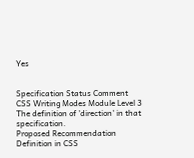Yes


Specification Status Comment
CSS Writing Modes Module Level 3
The definition of 'direction' in that specification.
Proposed Recommendation Definition in CSS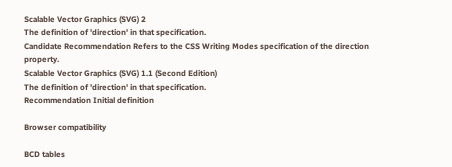Scalable Vector Graphics (SVG) 2
The definition of 'direction' in that specification.
Candidate Recommendation Refers to the CSS Writing Modes specification of the direction property.
Scalable Vector Graphics (SVG) 1.1 (Second Edition)
The definition of 'direction' in that specification.
Recommendation Initial definition

Browser compatibility

BCD tables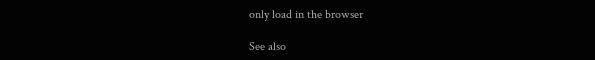only load in the browser

See also